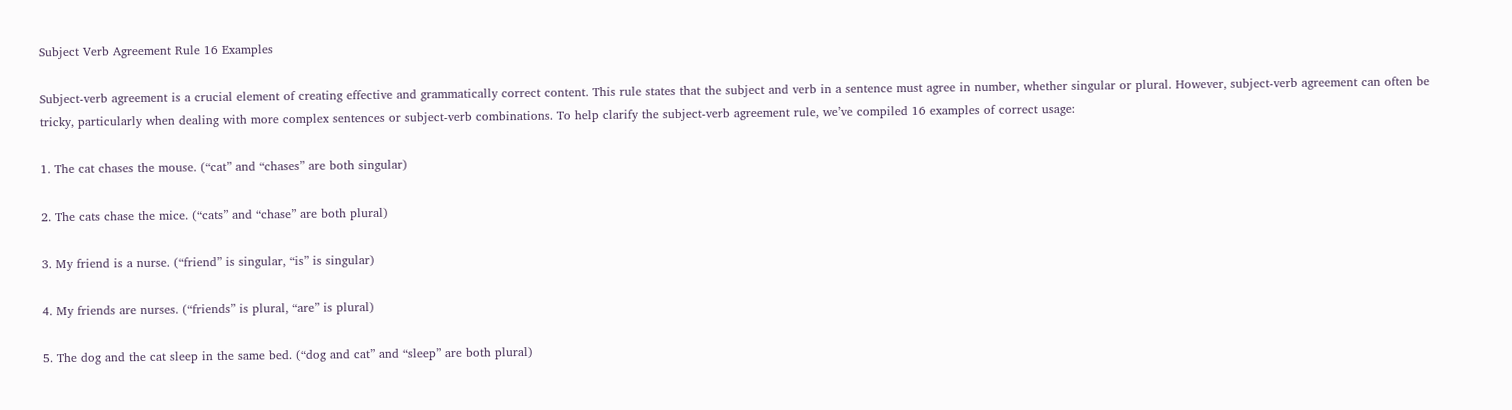Subject Verb Agreement Rule 16 Examples

Subject-verb agreement is a crucial element of creating effective and grammatically correct content. This rule states that the subject and verb in a sentence must agree in number, whether singular or plural. However, subject-verb agreement can often be tricky, particularly when dealing with more complex sentences or subject-verb combinations. To help clarify the subject-verb agreement rule, we’ve compiled 16 examples of correct usage:

1. The cat chases the mouse. (“cat” and “chases” are both singular)

2. The cats chase the mice. (“cats” and “chase” are both plural)

3. My friend is a nurse. (“friend” is singular, “is” is singular)

4. My friends are nurses. (“friends” is plural, “are” is plural)

5. The dog and the cat sleep in the same bed. (“dog and cat” and “sleep” are both plural)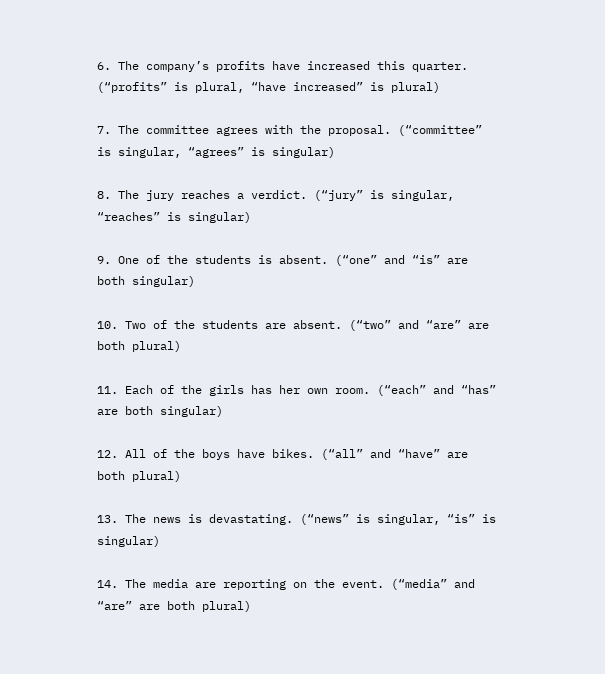6. The company’s profits have increased this quarter. (“profits” is plural, “have increased” is plural)

7. The committee agrees with the proposal. (“committee” is singular, “agrees” is singular)

8. The jury reaches a verdict. (“jury” is singular, “reaches” is singular)

9. One of the students is absent. (“one” and “is” are both singular)

10. Two of the students are absent. (“two” and “are” are both plural)

11. Each of the girls has her own room. (“each” and “has” are both singular)

12. All of the boys have bikes. (“all” and “have” are both plural)

13. The news is devastating. (“news” is singular, “is” is singular)

14. The media are reporting on the event. (“media” and “are” are both plural)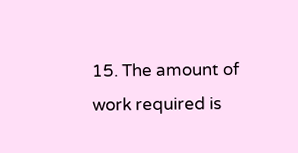15. The amount of work required is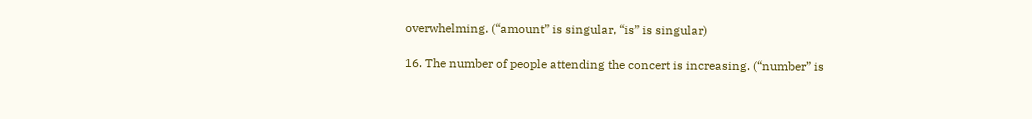overwhelming. (“amount” is singular, “is” is singular)

16. The number of people attending the concert is increasing. (“number” is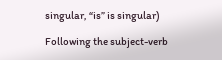singular, “is” is singular)

Following the subject-verb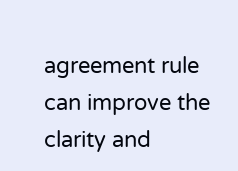agreement rule can improve the clarity and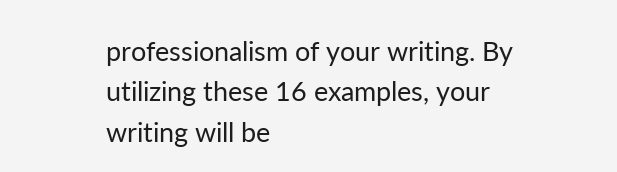professionalism of your writing. By utilizing these 16 examples, your writing will be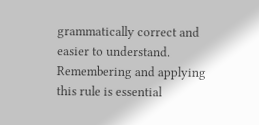grammatically correct and easier to understand. Remembering and applying this rule is essential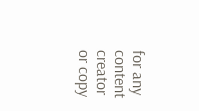for any content creator or copy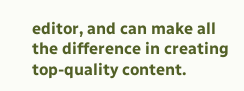editor, and can make all the difference in creating top-quality content.